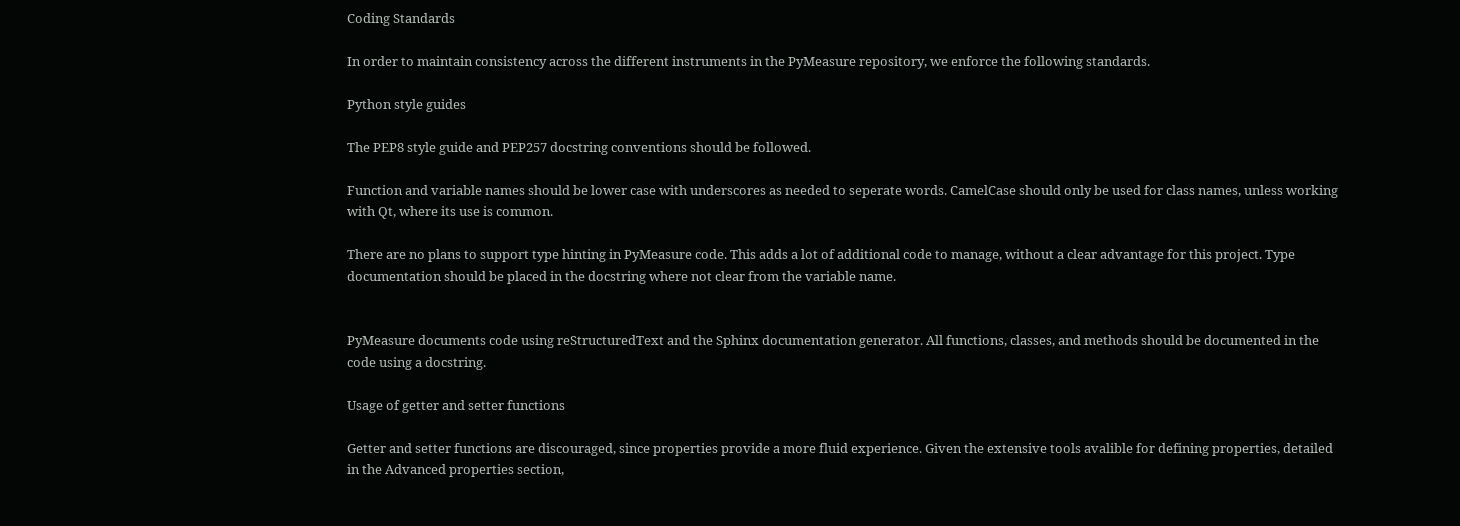Coding Standards

In order to maintain consistency across the different instruments in the PyMeasure repository, we enforce the following standards.

Python style guides

The PEP8 style guide and PEP257 docstring conventions should be followed.

Function and variable names should be lower case with underscores as needed to seperate words. CamelCase should only be used for class names, unless working with Qt, where its use is common.

There are no plans to support type hinting in PyMeasure code. This adds a lot of additional code to manage, without a clear advantage for this project. Type documentation should be placed in the docstring where not clear from the variable name.


PyMeasure documents code using reStructuredText and the Sphinx documentation generator. All functions, classes, and methods should be documented in the code using a docstring.

Usage of getter and setter functions

Getter and setter functions are discouraged, since properties provide a more fluid experience. Given the extensive tools avalible for defining properties, detailed in the Advanced properties section,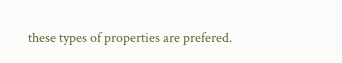these types of properties are prefered.